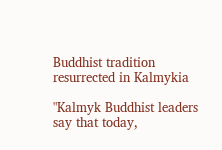Buddhist tradition resurrected in Kalmykia

"Kalmyk Buddhist leaders say that today,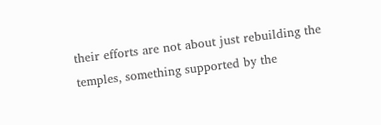their efforts are not about just rebuilding the temples, something supported by the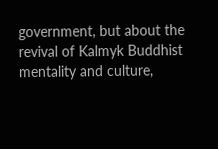government, but about the revival of Kalmyk Buddhist mentality and culture,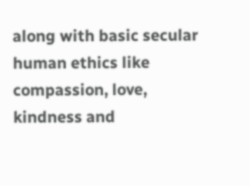along with basic secular human ethics like compassion, love, kindness and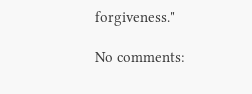forgiveness."

No comments: